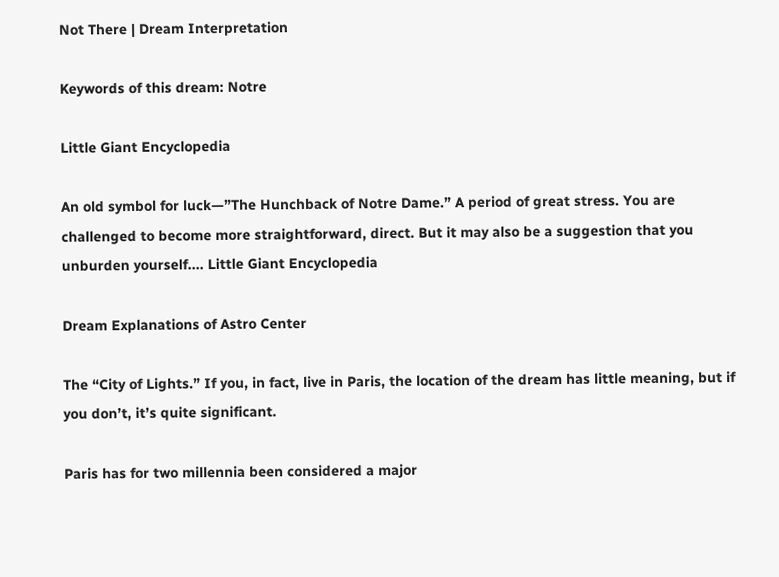Not There | Dream Interpretation

Keywords of this dream: Notre

Little Giant Encyclopedia

An old symbol for luck—”The Hunchback of Notre Dame.” A period of great stress. You are challenged to become more straightforward, direct. But it may also be a suggestion that you unburden yourself.... Little Giant Encyclopedia

Dream Explanations of Astro Center

The “City of Lights.” If you, in fact, live in Paris, the location of the dream has little meaning, but if you don’t, it’s quite significant.

Paris has for two millennia been considered a major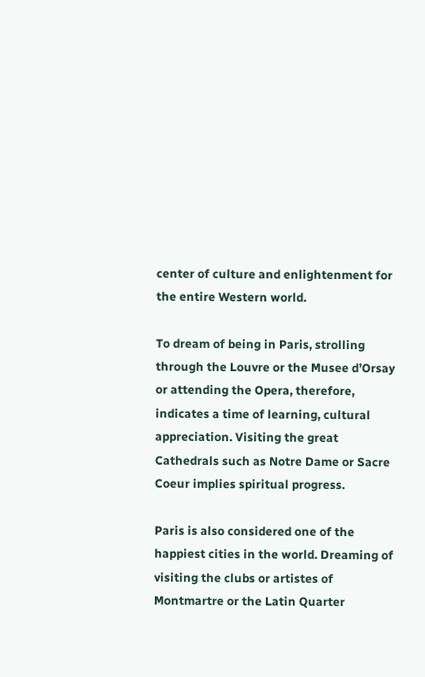center of culture and enlightenment for the entire Western world.

To dream of being in Paris, strolling through the Louvre or the Musee d’Orsay or attending the Opera, therefore, indicates a time of learning, cultural appreciation. Visiting the great Cathedrals such as Notre Dame or Sacre Coeur implies spiritual progress.

Paris is also considered one of the happiest cities in the world. Dreaming of visiting the clubs or artistes of Montmartre or the Latin Quarter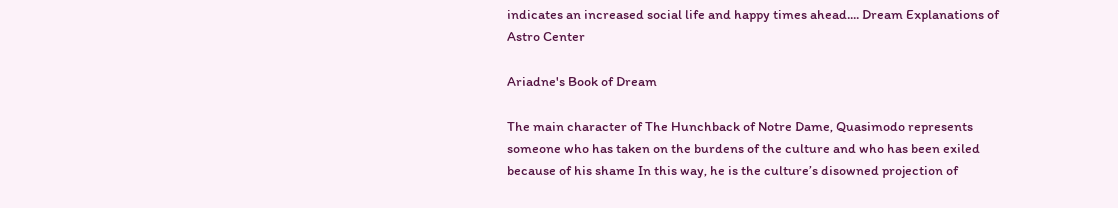indicates an increased social life and happy times ahead.... Dream Explanations of Astro Center

Ariadne's Book of Dream

The main character of The Hunchback of Notre Dame, Quasimodo represents someone who has taken on the burdens of the culture and who has been exiled because of his shame In this way, he is the culture’s disowned projection of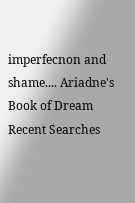imperfecnon and shame.... Ariadne's Book of Dream
Recent Searches